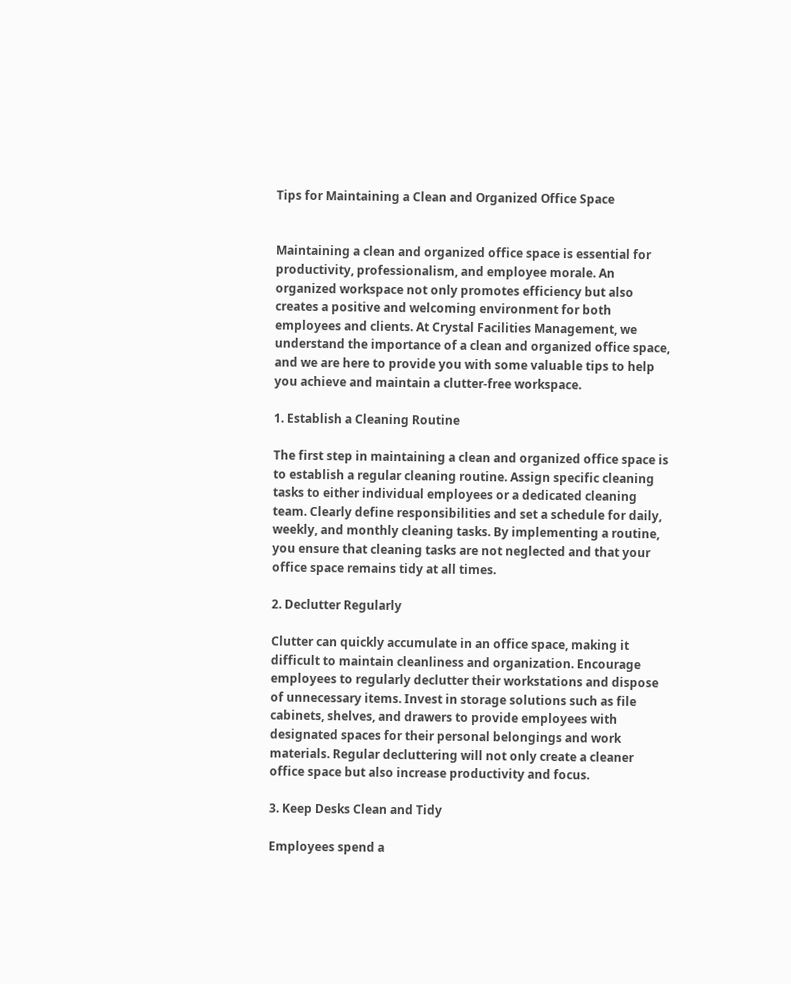Tips for Maintaining a Clean and Organized Office Space


Maintaining a clean and organized office space is essential for productivity, professionalism, and employee morale. An organized workspace not only promotes efficiency but also creates a positive and welcoming environment for both employees and clients. At Crystal Facilities Management, we understand the importance of a clean and organized office space, and we are here to provide you with some valuable tips to help you achieve and maintain a clutter-free workspace.

1. Establish a Cleaning Routine

The first step in maintaining a clean and organized office space is to establish a regular cleaning routine. Assign specific cleaning tasks to either individual employees or a dedicated cleaning team. Clearly define responsibilities and set a schedule for daily, weekly, and monthly cleaning tasks. By implementing a routine, you ensure that cleaning tasks are not neglected and that your office space remains tidy at all times.

2. Declutter Regularly

Clutter can quickly accumulate in an office space, making it difficult to maintain cleanliness and organization. Encourage employees to regularly declutter their workstations and dispose of unnecessary items. Invest in storage solutions such as file cabinets, shelves, and drawers to provide employees with designated spaces for their personal belongings and work materials. Regular decluttering will not only create a cleaner office space but also increase productivity and focus.

3. Keep Desks Clean and Tidy

Employees spend a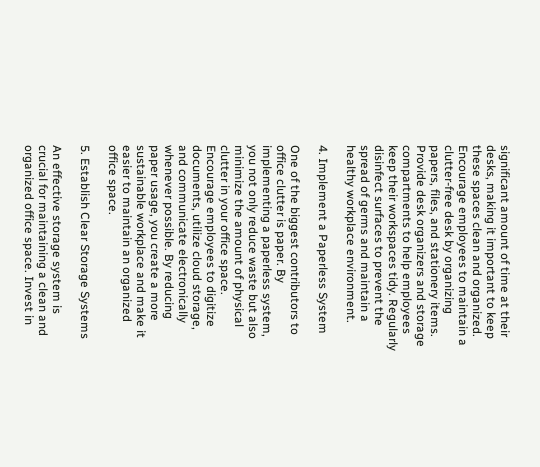significant amount of time at their desks, making it important to keep these spaces clean and organized. Encourage employees to maintain a clutter-free desk by organizing papers, files, and stationery items. Provide desk organizers and storage compartments to help employees keep their workspaces tidy. Regularly disinfect surfaces to prevent the spread of germs and maintain a healthy workplace environment.

4. Implement a Paperless System

One of the biggest contributors to office clutter is paper. By implementing a paperless system, you not only reduce waste but also minimize the amount of physical clutter in your office space. Encourage employees to digitize documents, utilize cloud storage, and communicate electronically whenever possible. By reducing paper usage, you create a more sustainable workplace and make it easier to maintain an organized office space.

5. Establish Clear Storage Systems

An effective storage system is crucial for maintaining a clean and organized office space. Invest in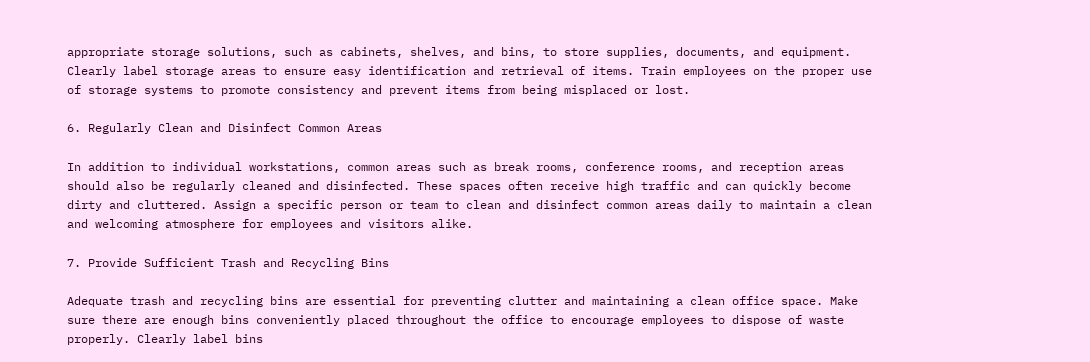appropriate storage solutions, such as cabinets, shelves, and bins, to store supplies, documents, and equipment. Clearly label storage areas to ensure easy identification and retrieval of items. Train employees on the proper use of storage systems to promote consistency and prevent items from being misplaced or lost.

6. Regularly Clean and Disinfect Common Areas

In addition to individual workstations, common areas such as break rooms, conference rooms, and reception areas should also be regularly cleaned and disinfected. These spaces often receive high traffic and can quickly become dirty and cluttered. Assign a specific person or team to clean and disinfect common areas daily to maintain a clean and welcoming atmosphere for employees and visitors alike.

7. Provide Sufficient Trash and Recycling Bins

Adequate trash and recycling bins are essential for preventing clutter and maintaining a clean office space. Make sure there are enough bins conveniently placed throughout the office to encourage employees to dispose of waste properly. Clearly label bins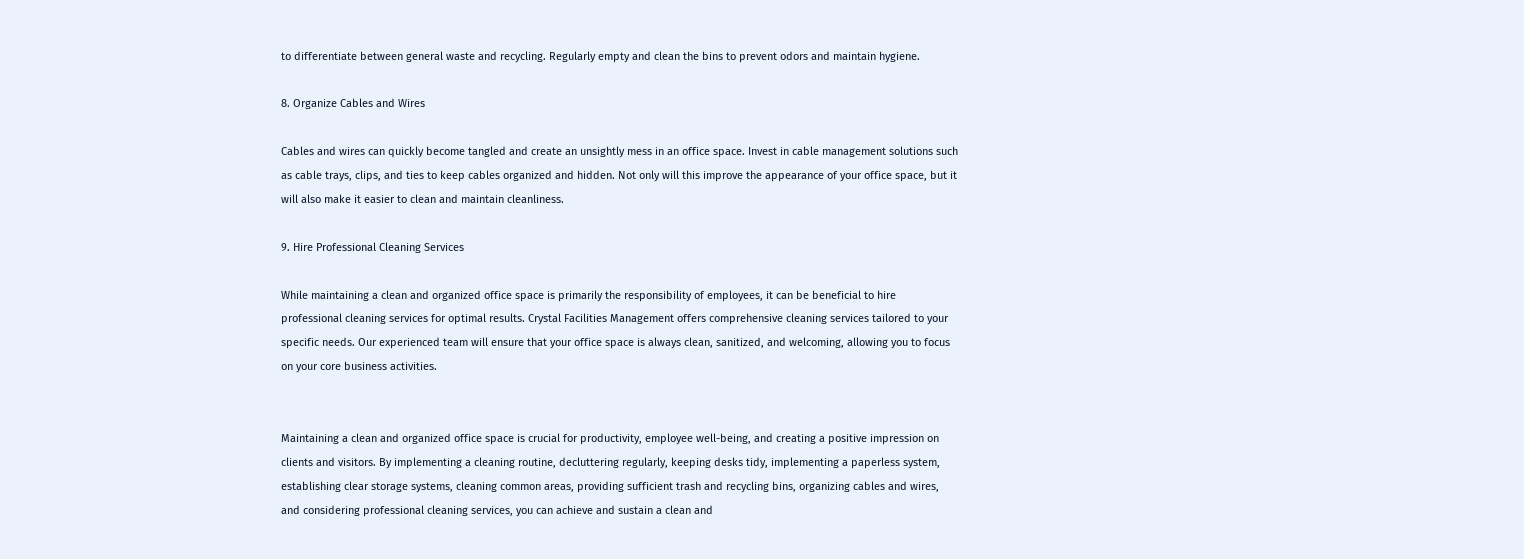to differentiate between general waste and recycling. Regularly empty and clean the bins to prevent odors and maintain hygiene.

8. Organize Cables and Wires

Cables and wires can quickly become tangled and create an unsightly mess in an office space. Invest in cable management solutions such as cable trays, clips, and ties to keep cables organized and hidden. Not only will this improve the appearance of your office space, but it will also make it easier to clean and maintain cleanliness.

9. Hire Professional Cleaning Services

While maintaining a clean and organized office space is primarily the responsibility of employees, it can be beneficial to hire professional cleaning services for optimal results. Crystal Facilities Management offers comprehensive cleaning services tailored to your specific needs. Our experienced team will ensure that your office space is always clean, sanitized, and welcoming, allowing you to focus on your core business activities.


Maintaining a clean and organized office space is crucial for productivity, employee well-being, and creating a positive impression on clients and visitors. By implementing a cleaning routine, decluttering regularly, keeping desks tidy, implementing a paperless system, establishing clear storage systems, cleaning common areas, providing sufficient trash and recycling bins, organizing cables and wires, and considering professional cleaning services, you can achieve and sustain a clean and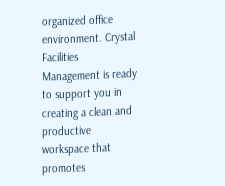organized office environment. Crystal Facilities Management is ready to support you in creating a clean and productive workspace that promotes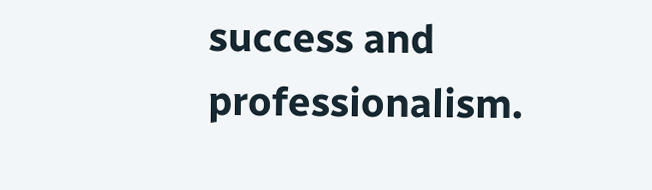success and professionalism.